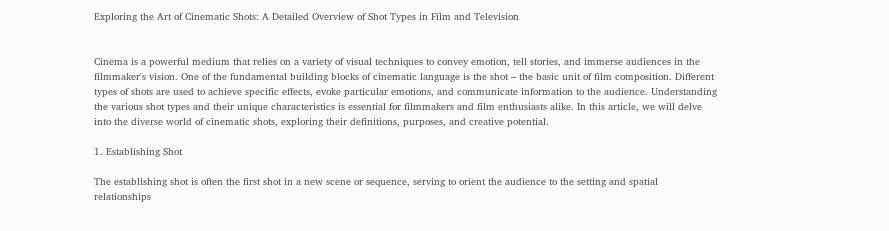Exploring the Art of Cinematic Shots: A Detailed Overview of Shot Types in Film and Television


Cinema is a powerful medium that relies on a variety of visual techniques to convey emotion, tell stories, and immerse audiences in the filmmaker's vision. One of the fundamental building blocks of cinematic language is the shot – the basic unit of film composition. Different types of shots are used to achieve specific effects, evoke particular emotions, and communicate information to the audience. Understanding the various shot types and their unique characteristics is essential for filmmakers and film enthusiasts alike. In this article, we will delve into the diverse world of cinematic shots, exploring their definitions, purposes, and creative potential.

1. Establishing Shot

The establishing shot is often the first shot in a new scene or sequence, serving to orient the audience to the setting and spatial relationships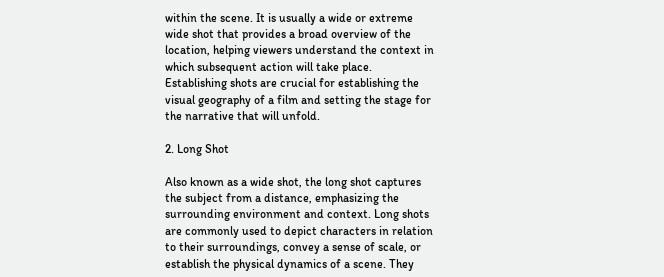within the scene. It is usually a wide or extreme wide shot that provides a broad overview of the location, helping viewers understand the context in which subsequent action will take place. Establishing shots are crucial for establishing the visual geography of a film and setting the stage for the narrative that will unfold.

2. Long Shot

Also known as a wide shot, the long shot captures the subject from a distance, emphasizing the surrounding environment and context. Long shots are commonly used to depict characters in relation to their surroundings, convey a sense of scale, or establish the physical dynamics of a scene. They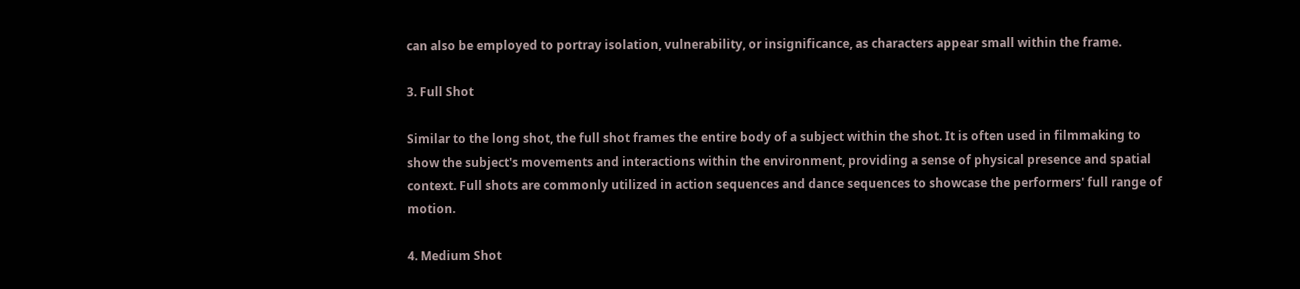can also be employed to portray isolation, vulnerability, or insignificance, as characters appear small within the frame.

3. Full Shot

Similar to the long shot, the full shot frames the entire body of a subject within the shot. It is often used in filmmaking to show the subject's movements and interactions within the environment, providing a sense of physical presence and spatial context. Full shots are commonly utilized in action sequences and dance sequences to showcase the performers' full range of motion.

4. Medium Shot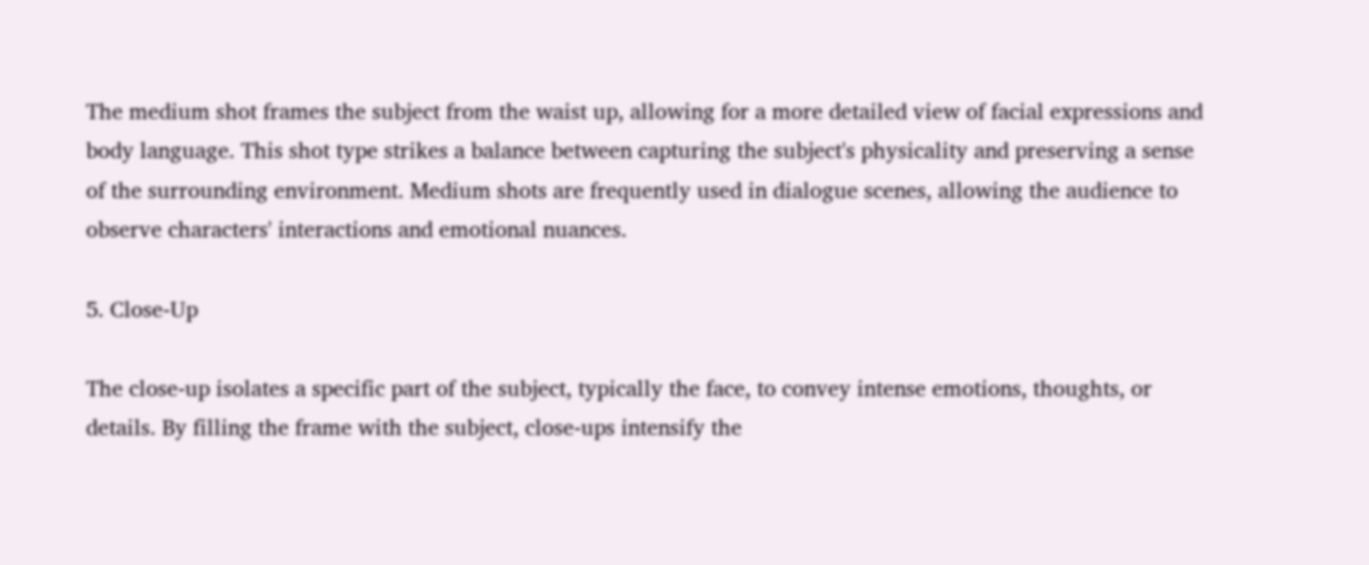The medium shot frames the subject from the waist up, allowing for a more detailed view of facial expressions and body language. This shot type strikes a balance between capturing the subject's physicality and preserving a sense of the surrounding environment. Medium shots are frequently used in dialogue scenes, allowing the audience to observe characters' interactions and emotional nuances.

5. Close-Up

The close-up isolates a specific part of the subject, typically the face, to convey intense emotions, thoughts, or details. By filling the frame with the subject, close-ups intensify the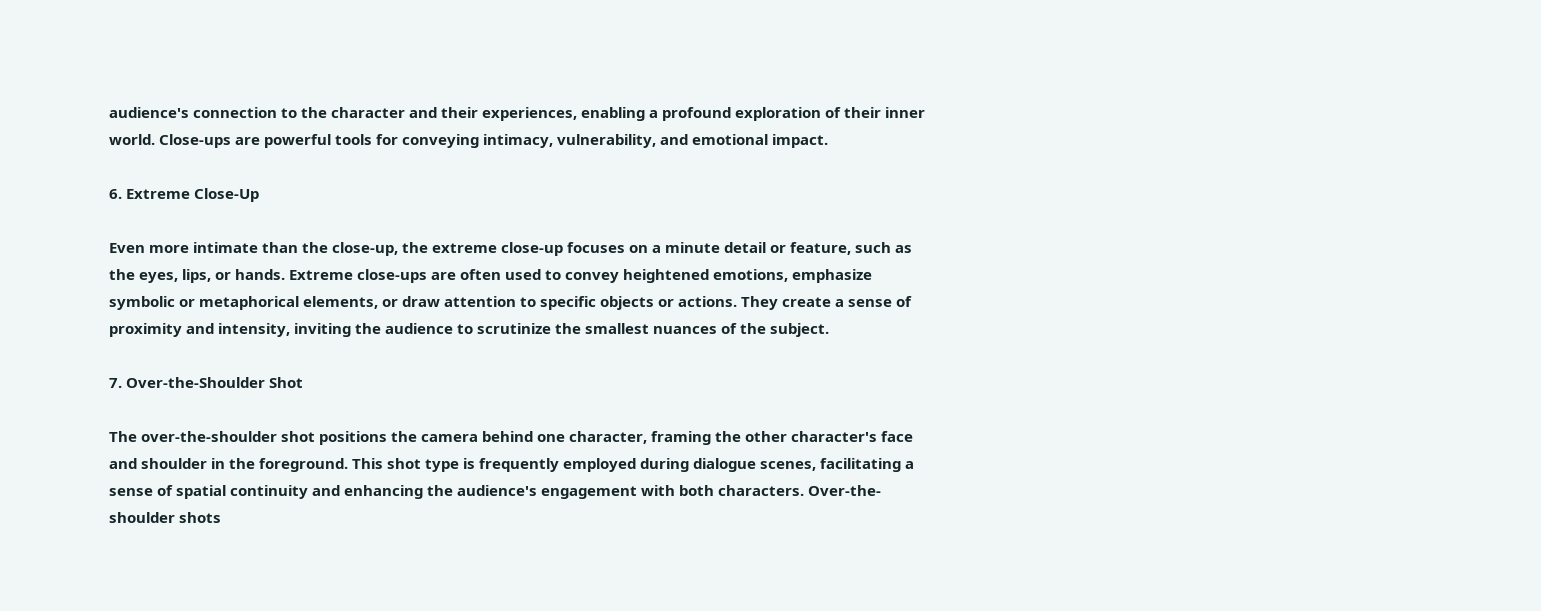audience's connection to the character and their experiences, enabling a profound exploration of their inner world. Close-ups are powerful tools for conveying intimacy, vulnerability, and emotional impact.

6. Extreme Close-Up

Even more intimate than the close-up, the extreme close-up focuses on a minute detail or feature, such as the eyes, lips, or hands. Extreme close-ups are often used to convey heightened emotions, emphasize symbolic or metaphorical elements, or draw attention to specific objects or actions. They create a sense of proximity and intensity, inviting the audience to scrutinize the smallest nuances of the subject.

7. Over-the-Shoulder Shot

The over-the-shoulder shot positions the camera behind one character, framing the other character's face and shoulder in the foreground. This shot type is frequently employed during dialogue scenes, facilitating a sense of spatial continuity and enhancing the audience's engagement with both characters. Over-the-shoulder shots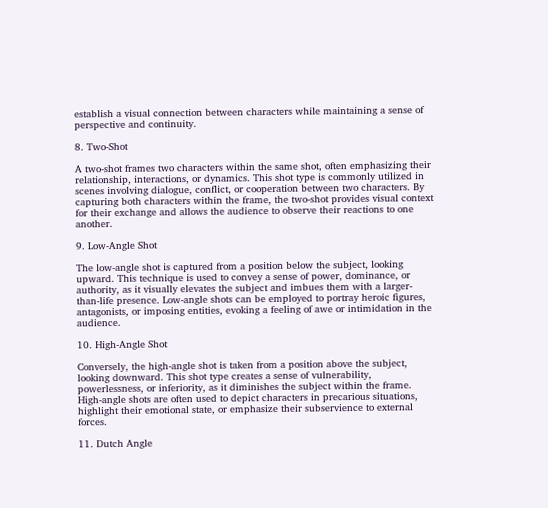establish a visual connection between characters while maintaining a sense of perspective and continuity.

8. Two-Shot

A two-shot frames two characters within the same shot, often emphasizing their relationship, interactions, or dynamics. This shot type is commonly utilized in scenes involving dialogue, conflict, or cooperation between two characters. By capturing both characters within the frame, the two-shot provides visual context for their exchange and allows the audience to observe their reactions to one another.

9. Low-Angle Shot

The low-angle shot is captured from a position below the subject, looking upward. This technique is used to convey a sense of power, dominance, or authority, as it visually elevates the subject and imbues them with a larger-than-life presence. Low-angle shots can be employed to portray heroic figures, antagonists, or imposing entities, evoking a feeling of awe or intimidation in the audience.

10. High-Angle Shot

Conversely, the high-angle shot is taken from a position above the subject, looking downward. This shot type creates a sense of vulnerability, powerlessness, or inferiority, as it diminishes the subject within the frame. High-angle shots are often used to depict characters in precarious situations, highlight their emotional state, or emphasize their subservience to external forces.

11. Dutch Angle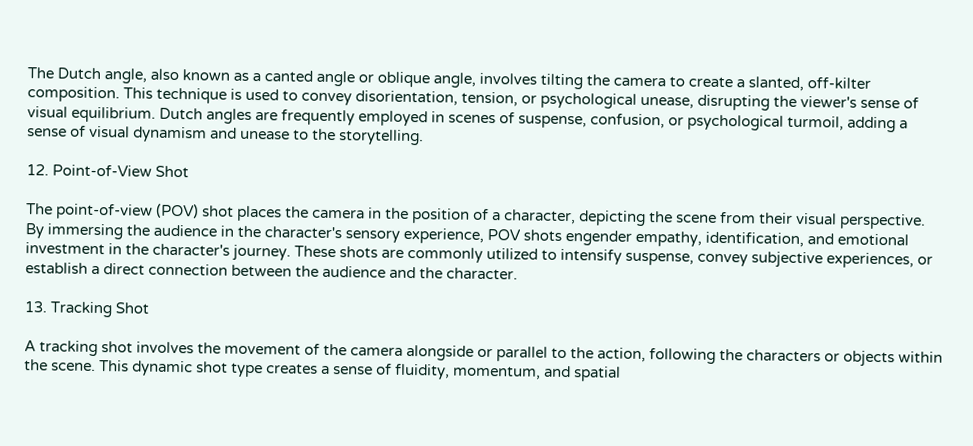The Dutch angle, also known as a canted angle or oblique angle, involves tilting the camera to create a slanted, off-kilter composition. This technique is used to convey disorientation, tension, or psychological unease, disrupting the viewer's sense of visual equilibrium. Dutch angles are frequently employed in scenes of suspense, confusion, or psychological turmoil, adding a sense of visual dynamism and unease to the storytelling.

12. Point-of-View Shot

The point-of-view (POV) shot places the camera in the position of a character, depicting the scene from their visual perspective. By immersing the audience in the character's sensory experience, POV shots engender empathy, identification, and emotional investment in the character's journey. These shots are commonly utilized to intensify suspense, convey subjective experiences, or establish a direct connection between the audience and the character.

13. Tracking Shot

A tracking shot involves the movement of the camera alongside or parallel to the action, following the characters or objects within the scene. This dynamic shot type creates a sense of fluidity, momentum, and spatial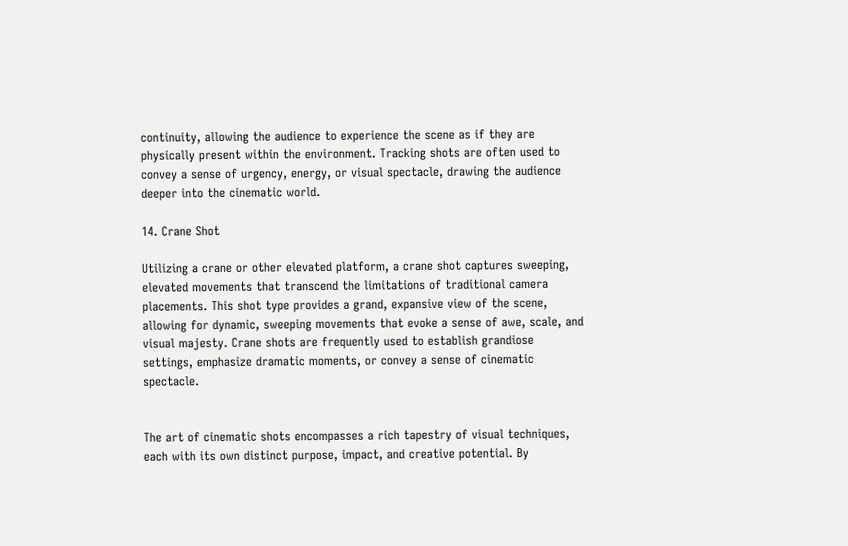continuity, allowing the audience to experience the scene as if they are physically present within the environment. Tracking shots are often used to convey a sense of urgency, energy, or visual spectacle, drawing the audience deeper into the cinematic world.

14. Crane Shot

Utilizing a crane or other elevated platform, a crane shot captures sweeping, elevated movements that transcend the limitations of traditional camera placements. This shot type provides a grand, expansive view of the scene, allowing for dynamic, sweeping movements that evoke a sense of awe, scale, and visual majesty. Crane shots are frequently used to establish grandiose settings, emphasize dramatic moments, or convey a sense of cinematic spectacle.


The art of cinematic shots encompasses a rich tapestry of visual techniques, each with its own distinct purpose, impact, and creative potential. By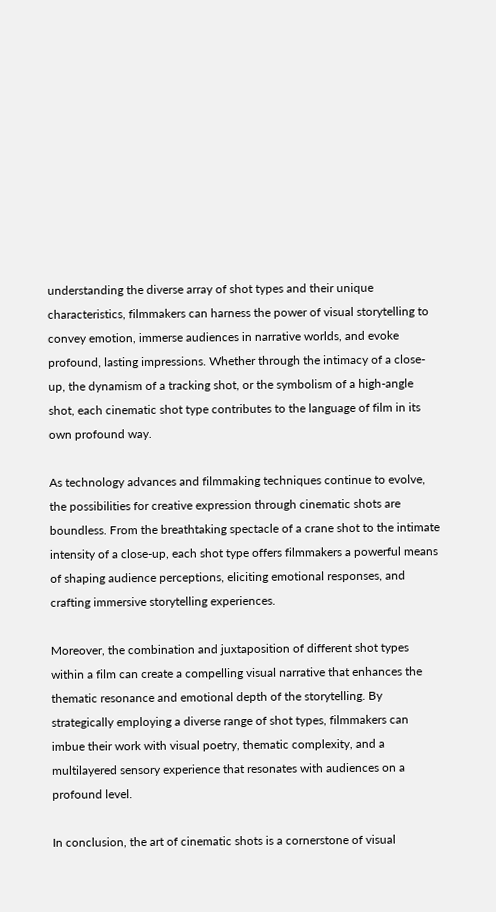understanding the diverse array of shot types and their unique characteristics, filmmakers can harness the power of visual storytelling to convey emotion, immerse audiences in narrative worlds, and evoke profound, lasting impressions. Whether through the intimacy of a close-up, the dynamism of a tracking shot, or the symbolism of a high-angle shot, each cinematic shot type contributes to the language of film in its own profound way.

As technology advances and filmmaking techniques continue to evolve, the possibilities for creative expression through cinematic shots are boundless. From the breathtaking spectacle of a crane shot to the intimate intensity of a close-up, each shot type offers filmmakers a powerful means of shaping audience perceptions, eliciting emotional responses, and crafting immersive storytelling experiences.

Moreover, the combination and juxtaposition of different shot types within a film can create a compelling visual narrative that enhances the thematic resonance and emotional depth of the storytelling. By strategically employing a diverse range of shot types, filmmakers can imbue their work with visual poetry, thematic complexity, and a multilayered sensory experience that resonates with audiences on a profound level.

In conclusion, the art of cinematic shots is a cornerstone of visual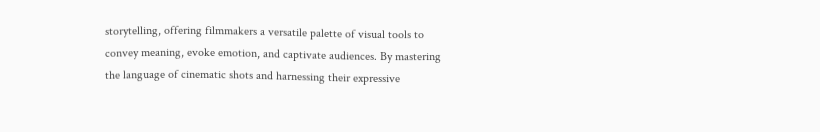storytelling, offering filmmakers a versatile palette of visual tools to convey meaning, evoke emotion, and captivate audiences. By mastering the language of cinematic shots and harnessing their expressive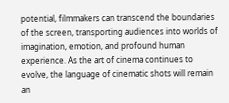potential, filmmakers can transcend the boundaries of the screen, transporting audiences into worlds of imagination, emotion, and profound human experience. As the art of cinema continues to evolve, the language of cinematic shots will remain an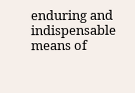enduring and indispensable means of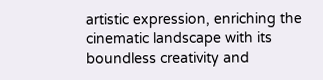artistic expression, enriching the cinematic landscape with its boundless creativity and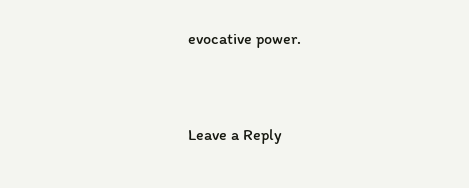evocative power.


Leave a Reply